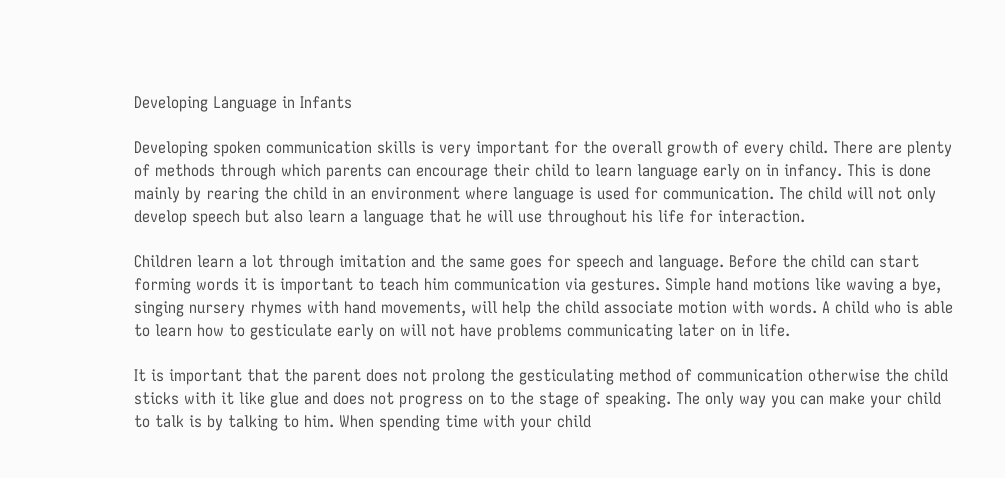Developing Language in Infants

Developing spoken communication skills is very important for the overall growth of every child. There are plenty of methods through which parents can encourage their child to learn language early on in infancy. This is done mainly by rearing the child in an environment where language is used for communication. The child will not only develop speech but also learn a language that he will use throughout his life for interaction.

Children learn a lot through imitation and the same goes for speech and language. Before the child can start forming words it is important to teach him communication via gestures. Simple hand motions like waving a bye, singing nursery rhymes with hand movements, will help the child associate motion with words. A child who is able to learn how to gesticulate early on will not have problems communicating later on in life.

It is important that the parent does not prolong the gesticulating method of communication otherwise the child sticks with it like glue and does not progress on to the stage of speaking. The only way you can make your child to talk is by talking to him. When spending time with your child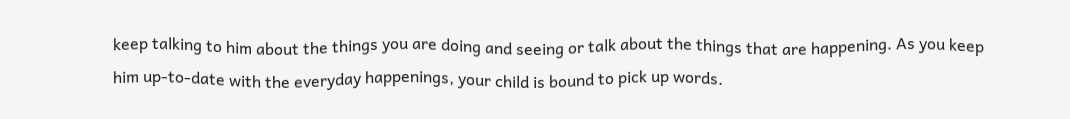keep talking to him about the things you are doing and seeing or talk about the things that are happening. As you keep him up-to-date with the everyday happenings, your child is bound to pick up words.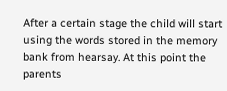After a certain stage the child will start using the words stored in the memory bank from hearsay. At this point the parents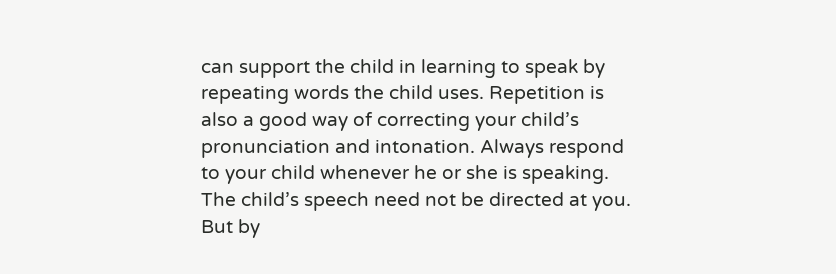can support the child in learning to speak by repeating words the child uses. Repetition is also a good way of correcting your child’s pronunciation and intonation. Always respond to your child whenever he or she is speaking. The child’s speech need not be directed at you. But by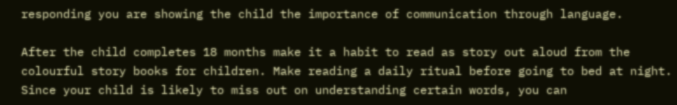responding you are showing the child the importance of communication through language.

After the child completes 18 months make it a habit to read as story out aloud from the colourful story books for children. Make reading a daily ritual before going to bed at night. Since your child is likely to miss out on understanding certain words, you can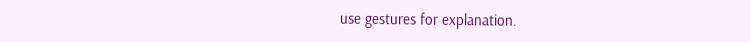use gestures for explanation.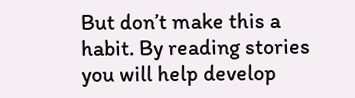But don’t make this a habit. By reading stories you will help develop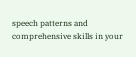speech patterns and comprehensive skills in your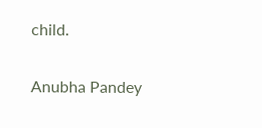child.

Anubha Pandey